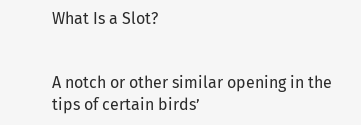What Is a Slot?


A notch or other similar opening in the tips of certain birds’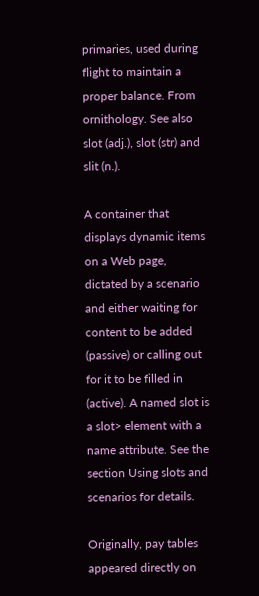primaries, used during flight to maintain a proper balance. From ornithology. See also slot (adj.), slot (str) and slit (n.).

A container that displays dynamic items on a Web page, dictated by a scenario and either waiting for content to be added (passive) or calling out for it to be filled in (active). A named slot is a slot> element with a name attribute. See the section Using slots and scenarios for details.

Originally, pay tables appeared directly on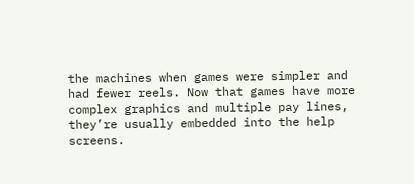the machines when games were simpler and had fewer reels. Now that games have more complex graphics and multiple pay lines, they’re usually embedded into the help screens.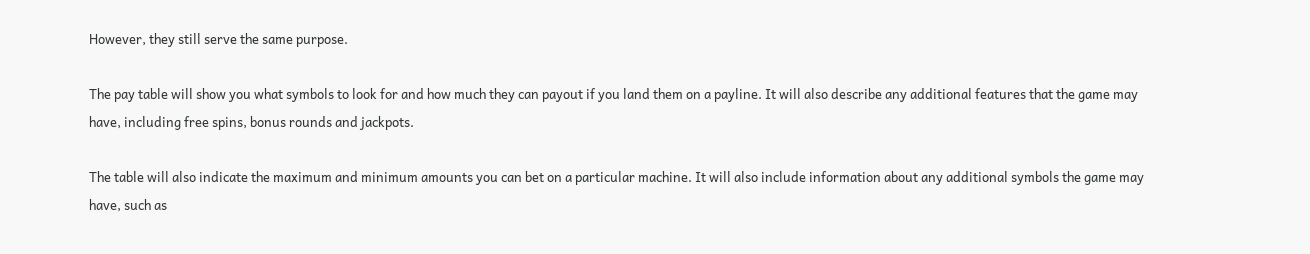However, they still serve the same purpose.

The pay table will show you what symbols to look for and how much they can payout if you land them on a payline. It will also describe any additional features that the game may have, including free spins, bonus rounds and jackpots.

The table will also indicate the maximum and minimum amounts you can bet on a particular machine. It will also include information about any additional symbols the game may have, such as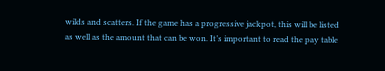wilds and scatters. If the game has a progressive jackpot, this will be listed as well as the amount that can be won. It’s important to read the pay table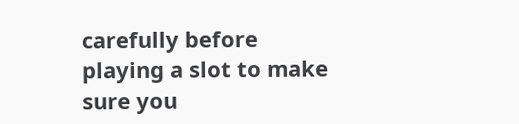carefully before playing a slot to make sure you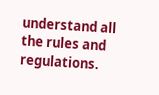understand all the rules and regulations.